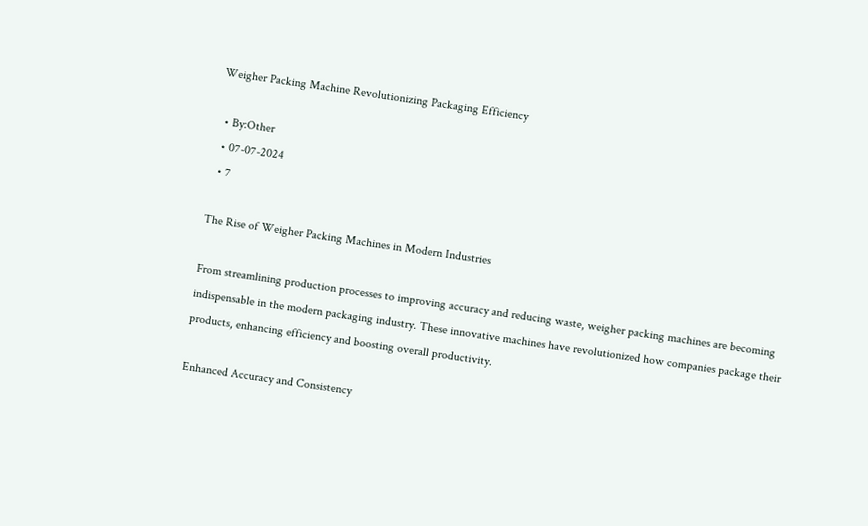Weigher Packing Machine Revolutionizing Packaging Efficiency

  • By:Other
  • 07-07-2024
  • 7

The Rise of Weigher Packing Machines in Modern Industries

From streamlining production processes to improving accuracy and reducing waste, weigher packing machines are becoming indispensable in the modern packaging industry. These innovative machines have revolutionized how companies package their products, enhancing efficiency and boosting overall productivity.

Enhanced Accuracy and Consistency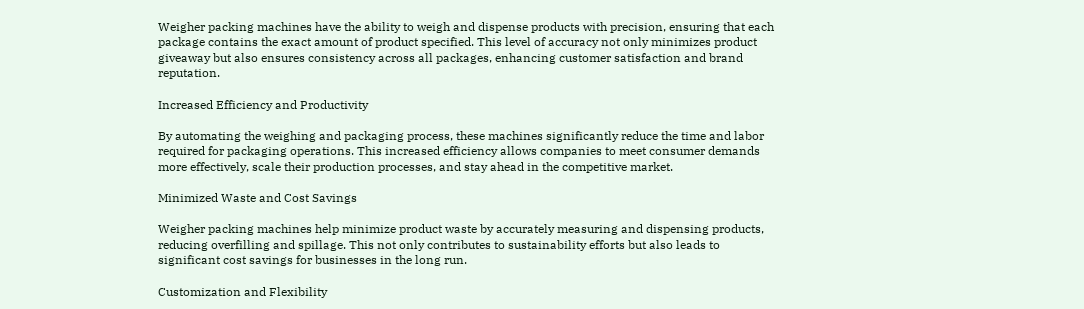Weigher packing machines have the ability to weigh and dispense products with precision, ensuring that each package contains the exact amount of product specified. This level of accuracy not only minimizes product giveaway but also ensures consistency across all packages, enhancing customer satisfaction and brand reputation.

Increased Efficiency and Productivity

By automating the weighing and packaging process, these machines significantly reduce the time and labor required for packaging operations. This increased efficiency allows companies to meet consumer demands more effectively, scale their production processes, and stay ahead in the competitive market.

Minimized Waste and Cost Savings

Weigher packing machines help minimize product waste by accurately measuring and dispensing products, reducing overfilling and spillage. This not only contributes to sustainability efforts but also leads to significant cost savings for businesses in the long run.

Customization and Flexibility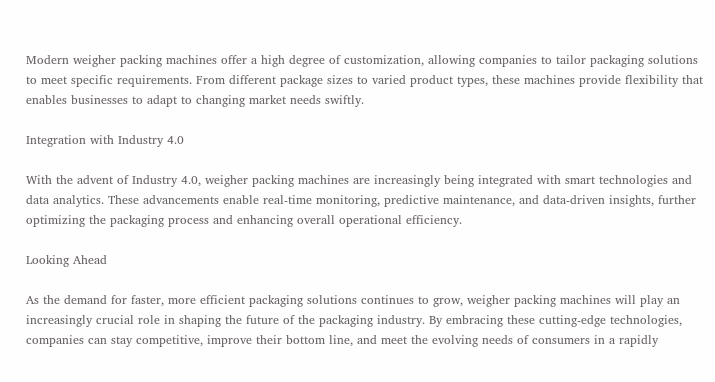Modern weigher packing machines offer a high degree of customization, allowing companies to tailor packaging solutions to meet specific requirements. From different package sizes to varied product types, these machines provide flexibility that enables businesses to adapt to changing market needs swiftly.

Integration with Industry 4.0

With the advent of Industry 4.0, weigher packing machines are increasingly being integrated with smart technologies and data analytics. These advancements enable real-time monitoring, predictive maintenance, and data-driven insights, further optimizing the packaging process and enhancing overall operational efficiency.

Looking Ahead

As the demand for faster, more efficient packaging solutions continues to grow, weigher packing machines will play an increasingly crucial role in shaping the future of the packaging industry. By embracing these cutting-edge technologies, companies can stay competitive, improve their bottom line, and meet the evolving needs of consumers in a rapidly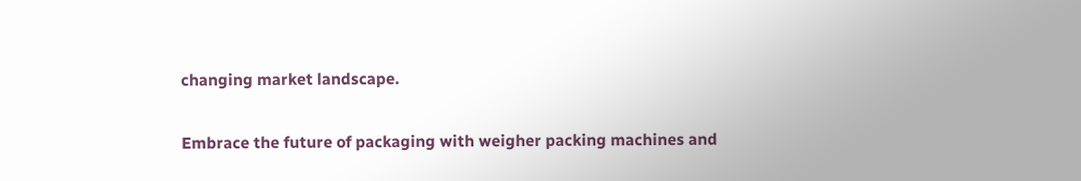changing market landscape.

Embrace the future of packaging with weigher packing machines and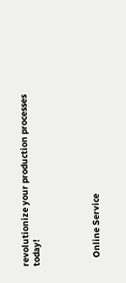revolutionize your production processes today!




    Online Service